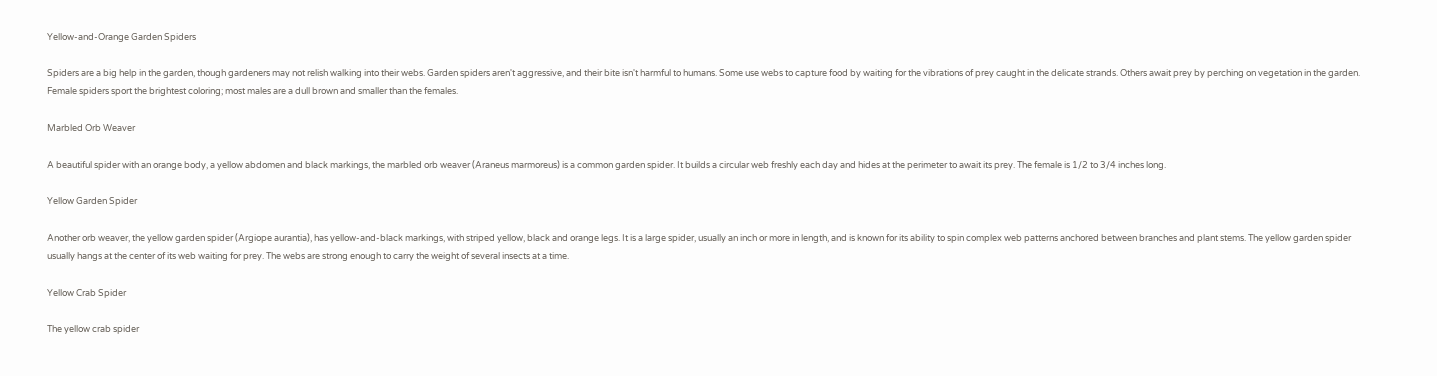Yellow-and-Orange Garden Spiders

Spiders are a big help in the garden, though gardeners may not relish walking into their webs. Garden spiders aren't aggressive, and their bite isn't harmful to humans. Some use webs to capture food by waiting for the vibrations of prey caught in the delicate strands. Others await prey by perching on vegetation in the garden. Female spiders sport the brightest coloring; most males are a dull brown and smaller than the females.

Marbled Orb Weaver

A beautiful spider with an orange body, a yellow abdomen and black markings, the marbled orb weaver (Araneus marmoreus) is a common garden spider. It builds a circular web freshly each day and hides at the perimeter to await its prey. The female is 1/2 to 3/4 inches long.

Yellow Garden Spider

Another orb weaver, the yellow garden spider (Argiope aurantia), has yellow-and-black markings, with striped yellow, black and orange legs. It is a large spider, usually an inch or more in length, and is known for its ability to spin complex web patterns anchored between branches and plant stems. The yellow garden spider usually hangs at the center of its web waiting for prey. The webs are strong enough to carry the weight of several insects at a time.

Yellow Crab Spider

The yellow crab spider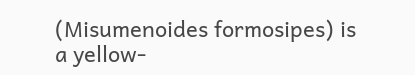(Misumenoides formosipes) is a yellow-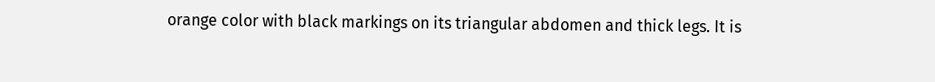orange color with black markings on its triangular abdomen and thick legs. It is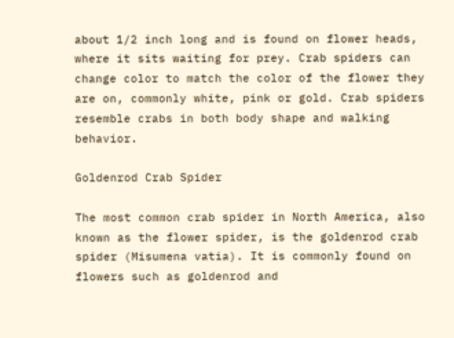about 1/2 inch long and is found on flower heads, where it sits waiting for prey. Crab spiders can change color to match the color of the flower they are on, commonly white, pink or gold. Crab spiders resemble crabs in both body shape and walking behavior.

Goldenrod Crab Spider

The most common crab spider in North America, also known as the flower spider, is the goldenrod crab spider (Misumena vatia). It is commonly found on flowers such as goldenrod and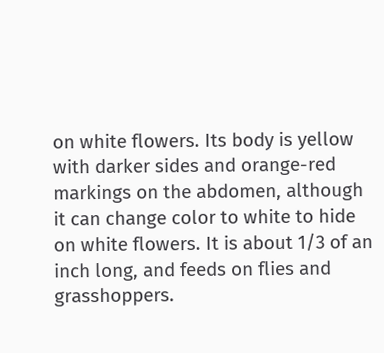on white flowers. Its body is yellow with darker sides and orange-red markings on the abdomen, although it can change color to white to hide on white flowers. It is about 1/3 of an inch long, and feeds on flies and grasshoppers.